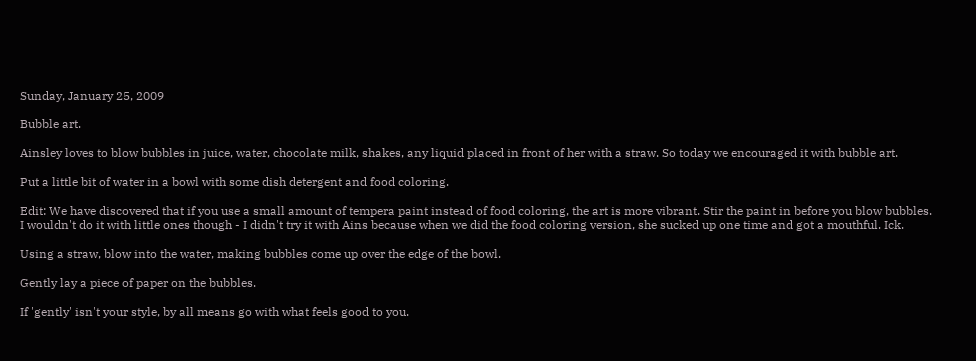Sunday, January 25, 2009

Bubble art.

Ainsley loves to blow bubbles in juice, water, chocolate milk, shakes, any liquid placed in front of her with a straw. So today we encouraged it with bubble art.

Put a little bit of water in a bowl with some dish detergent and food coloring.

Edit: We have discovered that if you use a small amount of tempera paint instead of food coloring, the art is more vibrant. Stir the paint in before you blow bubbles. I wouldn't do it with little ones though - I didn't try it with Ains because when we did the food coloring version, she sucked up one time and got a mouthful. Ick.

Using a straw, blow into the water, making bubbles come up over the edge of the bowl.

Gently lay a piece of paper on the bubbles.

If 'gently' isn't your style, by all means go with what feels good to you.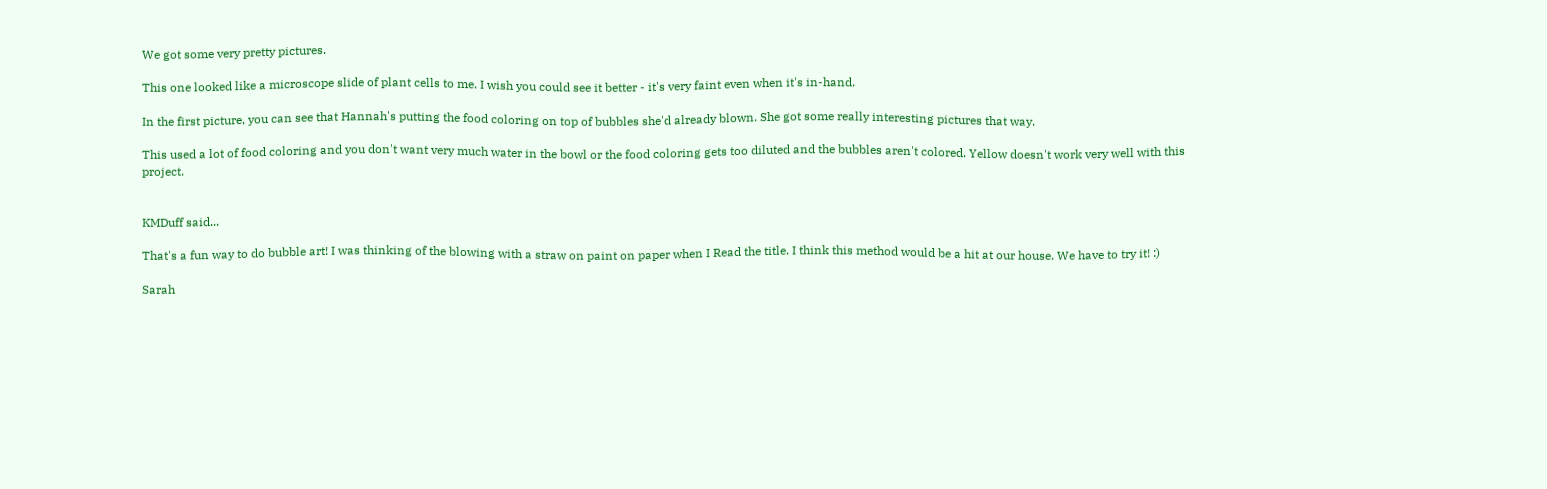We got some very pretty pictures.

This one looked like a microscope slide of plant cells to me. I wish you could see it better - it's very faint even when it's in-hand.

In the first picture, you can see that Hannah's putting the food coloring on top of bubbles she'd already blown. She got some really interesting pictures that way.

This used a lot of food coloring and you don't want very much water in the bowl or the food coloring gets too diluted and the bubbles aren't colored. Yellow doesn't work very well with this project.


KMDuff said...

That's a fun way to do bubble art! I was thinking of the blowing with a straw on paint on paper when I Read the title. I think this method would be a hit at our house. We have to try it! :)

Sarah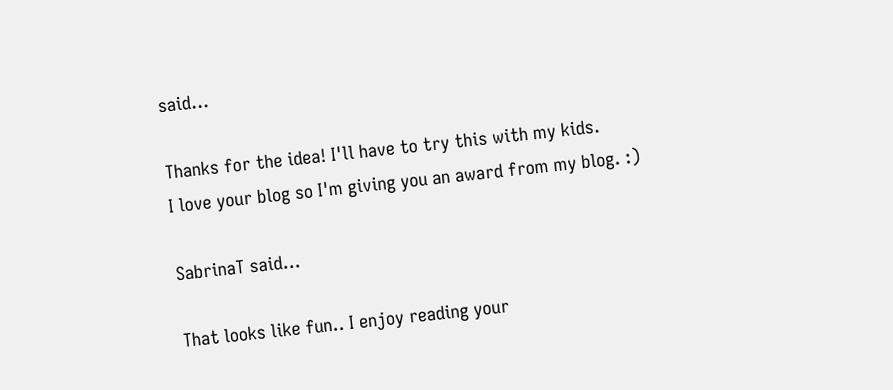said...

Thanks for the idea! I'll have to try this with my kids.
I love your blog so I'm giving you an award from my blog. :)

SabrinaT said...

That looks like fun.. I enjoy reading your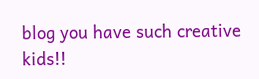blog you have such creative kids!!